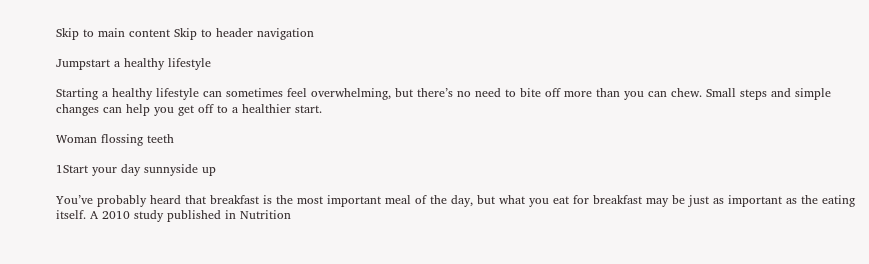Skip to main content Skip to header navigation

Jumpstart a healthy lifestyle

Starting a healthy lifestyle can sometimes feel overwhelming, but there’s no need to bite off more than you can chew. Small steps and simple changes can help you get off to a healthier start.

Woman flossing teeth

1Start your day sunnyside up

You’ve probably heard that breakfast is the most important meal of the day, but what you eat for breakfast may be just as important as the eating itself. A 2010 study published in Nutrition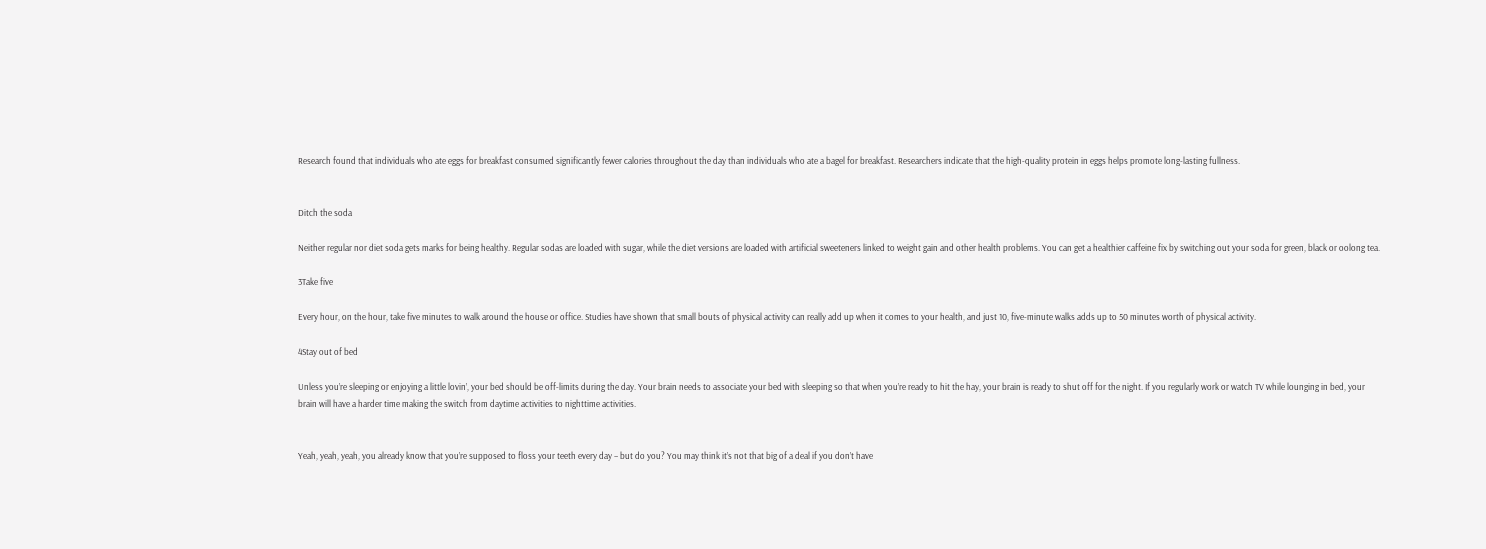Research found that individuals who ate eggs for breakfast consumed significantly fewer calories throughout the day than individuals who ate a bagel for breakfast. Researchers indicate that the high-quality protein in eggs helps promote long-lasting fullness.


Ditch the soda

Neither regular nor diet soda gets marks for being healthy. Regular sodas are loaded with sugar, while the diet versions are loaded with artificial sweeteners linked to weight gain and other health problems. You can get a healthier caffeine fix by switching out your soda for green, black or oolong tea.

3Take five

Every hour, on the hour, take five minutes to walk around the house or office. Studies have shown that small bouts of physical activity can really add up when it comes to your health, and just 10, five-minute walks adds up to 50 minutes worth of physical activity.

4Stay out of bed

Unless you’re sleeping or enjoying a little lovin’, your bed should be off-limits during the day. Your brain needs to associate your bed with sleeping so that when you’re ready to hit the hay, your brain is ready to shut off for the night. If you regularly work or watch TV while lounging in bed, your brain will have a harder time making the switch from daytime activities to nighttime activities.


Yeah, yeah, yeah, you already know that you’re supposed to floss your teeth every day – but do you? You may think it’s not that big of a deal if you don’t have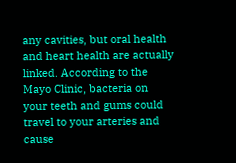any cavities, but oral health and heart health are actually linked. According to the Mayo Clinic, bacteria on your teeth and gums could travel to your arteries and cause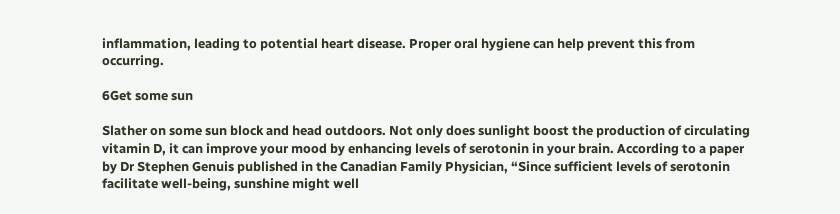inflammation, leading to potential heart disease. Proper oral hygiene can help prevent this from occurring.

6Get some sun

Slather on some sun block and head outdoors. Not only does sunlight boost the production of circulating vitamin D, it can improve your mood by enhancing levels of serotonin in your brain. According to a paper by Dr Stephen Genuis published in the Canadian Family Physician, “Since sufficient levels of serotonin facilitate well-being, sunshine might well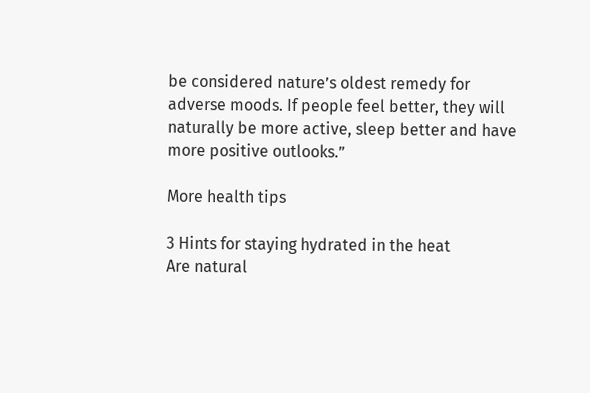be considered nature’s oldest remedy for adverse moods. If people feel better, they will naturally be more active, sleep better and have more positive outlooks.”

More health tips

3 Hints for staying hydrated in the heat
Are natural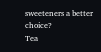sweeteners a better choice?
Tea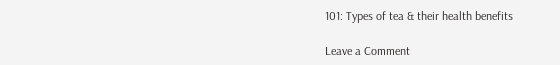101: Types of tea & their health benefits

Leave a Comment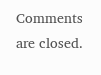Comments are closed.